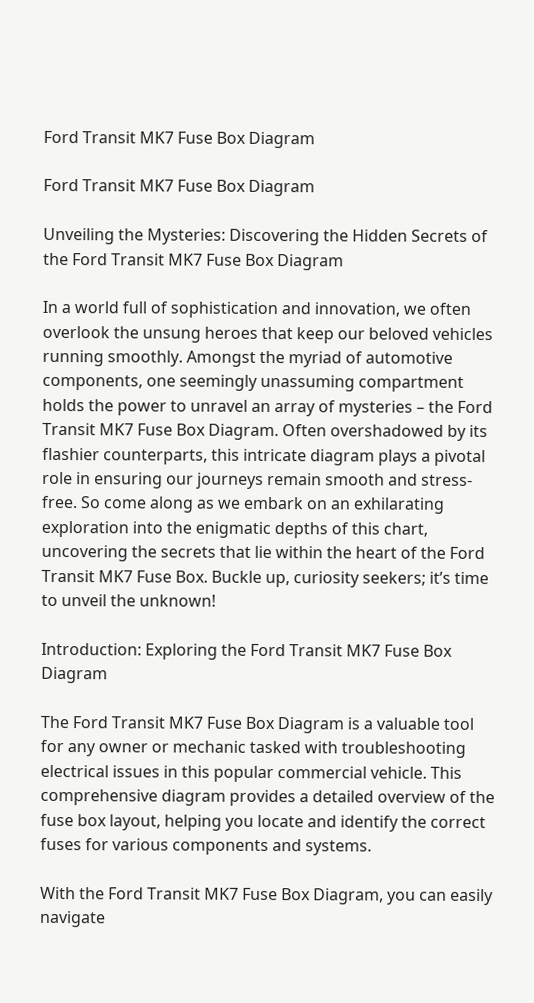Ford Transit MK7 Fuse Box Diagram

Ford Transit MK7 Fuse Box Diagram

Unveiling the Mysteries: Discovering the Hidden Secrets of the Ford Transit MK7 Fuse Box Diagram

In a world full of sophistication and innovation, we often overlook the unsung heroes that keep our beloved vehicles running smoothly. Amongst the myriad of automotive components, one seemingly unassuming compartment holds the power to unravel an array of mysteries – the Ford Transit MK7 Fuse Box Diagram. Often overshadowed by its flashier counterparts, this intricate diagram plays a pivotal role in ensuring our journeys remain smooth and stress-free. So come along as we embark on an exhilarating exploration into the enigmatic depths of this chart, uncovering the secrets that lie within the heart of the Ford Transit MK7 Fuse Box. Buckle up, curiosity seekers; it’s time to unveil the unknown!

Introduction: Exploring the Ford Transit MK7 Fuse Box Diagram

The Ford Transit MK7 Fuse Box Diagram is a valuable tool for any owner or mechanic tasked with troubleshooting electrical issues in this popular commercial vehicle. This comprehensive diagram provides a detailed overview of the fuse box layout, helping you locate and identify the correct fuses for various components and systems.

With the Ford Transit MK7 Fuse Box Diagram, you can easily navigate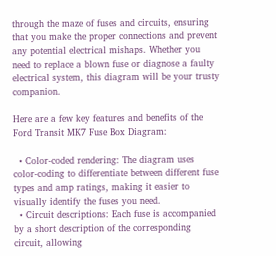through the maze of fuses and circuits, ensuring that you make the proper connections and prevent any potential electrical mishaps. Whether you need to replace a blown fuse or diagnose a faulty electrical system, this diagram will be your trusty companion.

Here are a few key features and benefits of the Ford Transit MK7 Fuse Box Diagram:

  • Color-coded rendering: The diagram uses color-coding to differentiate between different fuse types and amp ratings, making it easier to visually identify the fuses you need.
  • Circuit descriptions: Each fuse is accompanied by a short description of the corresponding circuit, allowing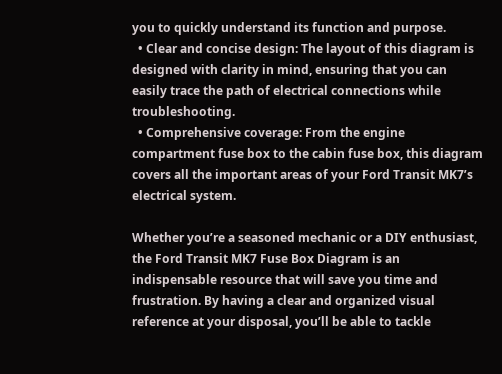you to quickly understand its function and purpose.
  • Clear and concise design: The layout of this diagram is designed with clarity in mind, ensuring that you can easily trace the path of electrical connections while troubleshooting.
  • Comprehensive coverage: From the engine compartment fuse box to the cabin fuse box, this diagram covers all the important areas of your Ford Transit MK7’s electrical system.

Whether you’re a seasoned mechanic or a DIY enthusiast, the Ford Transit MK7 Fuse Box Diagram is an indispensable resource that will save you time and frustration. By having a clear and organized visual reference at your disposal, you’ll be able to tackle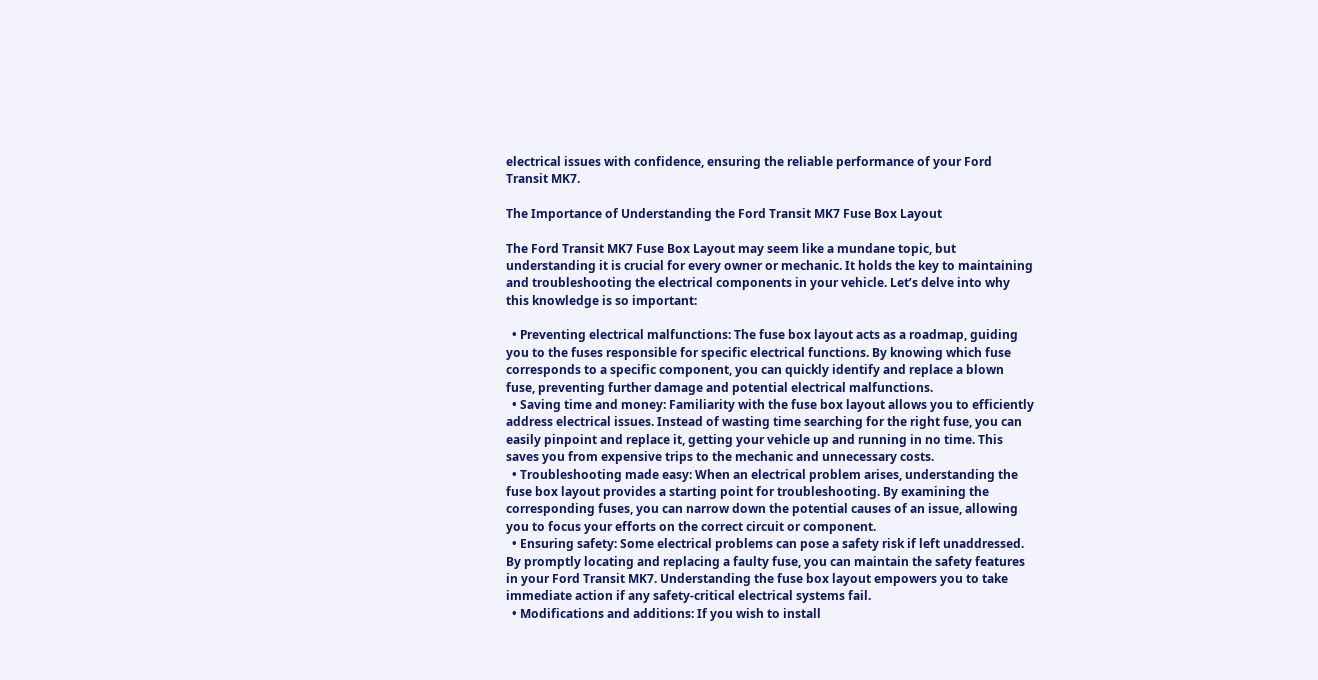electrical issues with confidence, ensuring the reliable performance of your Ford Transit MK7.

The Importance of Understanding the Ford Transit MK7 Fuse Box Layout

The Ford Transit MK7 Fuse Box Layout may seem like a mundane topic, but understanding it is crucial for every owner or mechanic. It holds the key to maintaining and troubleshooting the electrical components in your vehicle. Let’s delve into why this knowledge is so important:

  • Preventing electrical malfunctions: The fuse box layout acts as a roadmap, guiding you to the fuses responsible for specific electrical functions. By knowing which fuse corresponds to a specific component, you can quickly identify and replace a blown fuse, preventing further damage and potential electrical malfunctions.
  • Saving time and money: Familiarity with the fuse box layout allows you to efficiently address electrical issues. Instead of wasting time searching for the right fuse, you can easily pinpoint and replace it, getting your vehicle up and running in no time. This saves you from expensive trips to the mechanic and unnecessary costs.
  • Troubleshooting made easy: When an electrical problem arises, understanding the fuse box layout provides a starting point for troubleshooting. By examining the corresponding fuses, you can narrow down the potential causes of an issue, allowing you to focus your efforts on the correct circuit or component.
  • Ensuring safety: Some electrical problems can pose a safety risk if left unaddressed. By promptly locating and replacing a faulty fuse, you can maintain the safety features in your Ford Transit MK7. Understanding the fuse box layout empowers you to take immediate action if any safety-critical electrical systems fail.
  • Modifications and additions: If you wish to install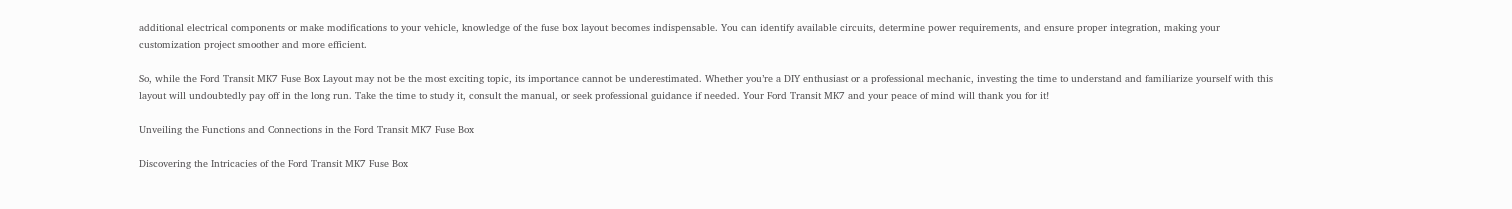additional electrical components or make modifications to your vehicle, knowledge of the fuse box layout becomes indispensable. You can identify available circuits, determine power requirements, and ensure proper integration, making your customization project smoother and more efficient.

So, while the Ford Transit MK7 Fuse Box Layout may not be the most exciting topic, its importance cannot be underestimated. Whether you’re a DIY enthusiast or a professional mechanic, investing the time to understand and familiarize yourself with this layout will undoubtedly pay off in the long run. Take the time to study it, consult the manual, or seek professional guidance if needed. Your Ford Transit MK7 and your peace of mind will thank you for it!

Unveiling the Functions and Connections in the Ford Transit MK7 Fuse Box

Discovering the Intricacies of the Ford Transit MK7 Fuse Box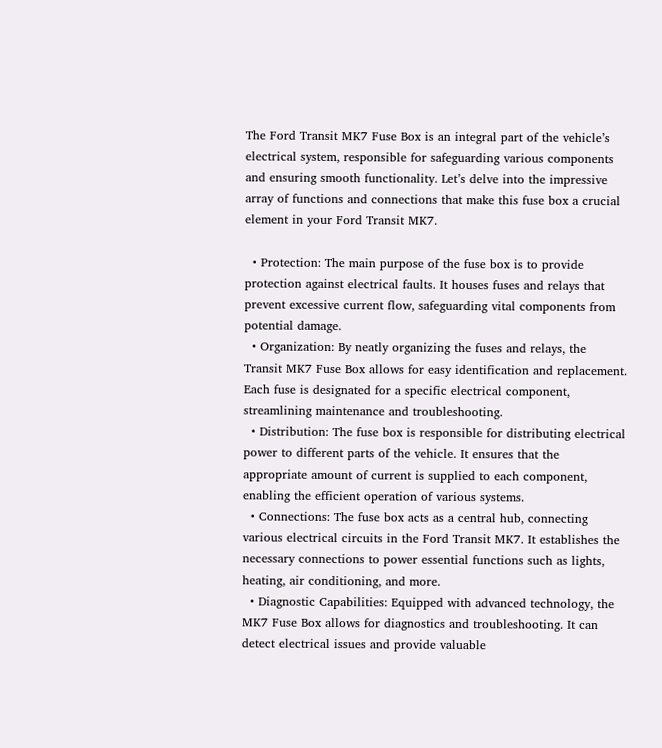The Ford Transit MK7 Fuse Box is an integral part of the vehicle’s electrical system, responsible for safeguarding various components and ensuring smooth functionality. Let’s delve into the impressive array of functions and connections that make this fuse box a crucial element in your Ford Transit MK7.

  • Protection: The main purpose of the fuse box is to provide protection against electrical faults. It houses fuses and relays that prevent excessive current flow, safeguarding vital components from potential damage.
  • Organization: By neatly organizing the fuses and relays, the Transit MK7 Fuse Box allows for easy identification and replacement. Each fuse is designated for a specific electrical component, streamlining maintenance and troubleshooting.
  • Distribution: The fuse box is responsible for distributing electrical power to different parts of the vehicle. It ensures that the appropriate amount of current is supplied to each component, enabling the efficient operation of various systems.
  • Connections: The fuse box acts as a central hub, connecting various electrical circuits in the Ford Transit MK7. It establishes the necessary connections to power essential functions such as lights, heating, air conditioning, and more.
  • Diagnostic Capabilities: Equipped with advanced technology, the MK7 Fuse Box allows for diagnostics and troubleshooting. It can detect electrical issues and provide valuable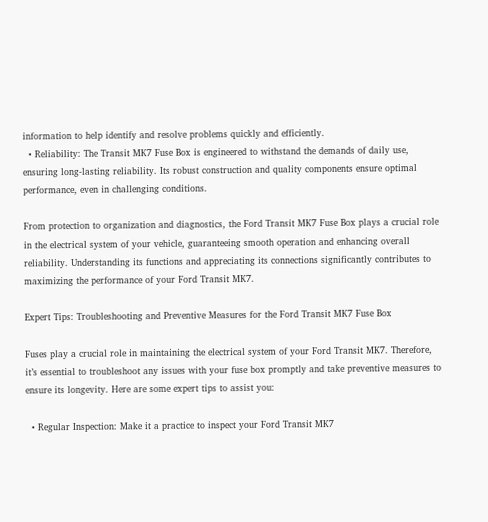information to help identify and resolve problems quickly and efficiently.
  • Reliability: The Transit MK7 Fuse Box is engineered to withstand the demands of daily use, ensuring long-lasting reliability. Its robust construction and quality components ensure optimal performance, even in challenging conditions.

From protection to organization and diagnostics, the Ford Transit MK7 Fuse Box plays a crucial role in the electrical system of your vehicle, guaranteeing smooth operation and enhancing overall reliability. Understanding its functions and appreciating its connections significantly contributes to maximizing the performance of your Ford Transit MK7.

Expert Tips: Troubleshooting and Preventive Measures for the Ford Transit MK7 Fuse Box

Fuses play a crucial role in maintaining the electrical system of your Ford Transit MK7. Therefore, it’s essential to troubleshoot any issues with your fuse box promptly and take preventive measures to ensure its longevity. Here are some expert tips to assist you:

  • Regular Inspection: Make it a practice to inspect your Ford Transit MK7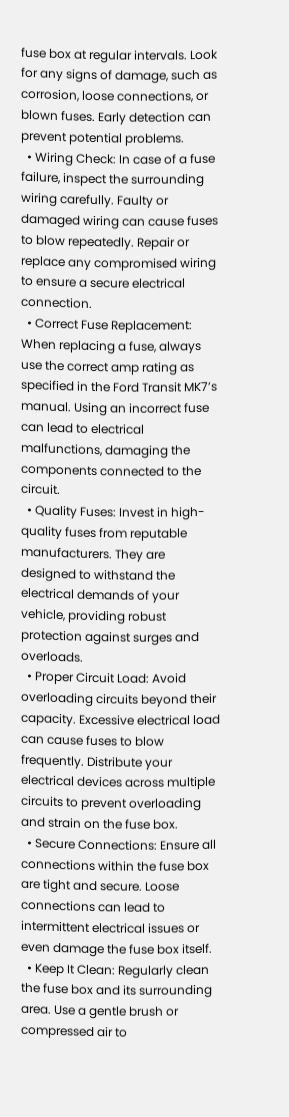fuse box at regular intervals. Look for any signs of damage, such as corrosion, loose connections, or blown fuses. Early detection can prevent potential problems.
  • Wiring Check: In case of a fuse failure, inspect the surrounding wiring carefully. Faulty or damaged wiring can cause fuses to blow repeatedly. Repair or replace any compromised wiring to ensure a secure electrical connection.
  • Correct Fuse Replacement: When replacing a fuse, always use the correct amp rating as specified in the Ford Transit MK7’s manual. Using an incorrect fuse can lead to electrical malfunctions, damaging the components connected to the circuit.
  • Quality Fuses: Invest in high-quality fuses from reputable manufacturers. They are designed to withstand the electrical demands of your vehicle, providing robust protection against surges and overloads.
  • Proper Circuit Load: Avoid overloading circuits beyond their capacity. Excessive electrical load can cause fuses to blow frequently. Distribute your electrical devices across multiple circuits to prevent overloading and strain on the fuse box.
  • Secure Connections: Ensure all connections within the fuse box are tight and secure. Loose connections can lead to intermittent electrical issues or even damage the fuse box itself.
  • Keep It Clean: Regularly clean the fuse box and its surrounding area. Use a gentle brush or compressed air to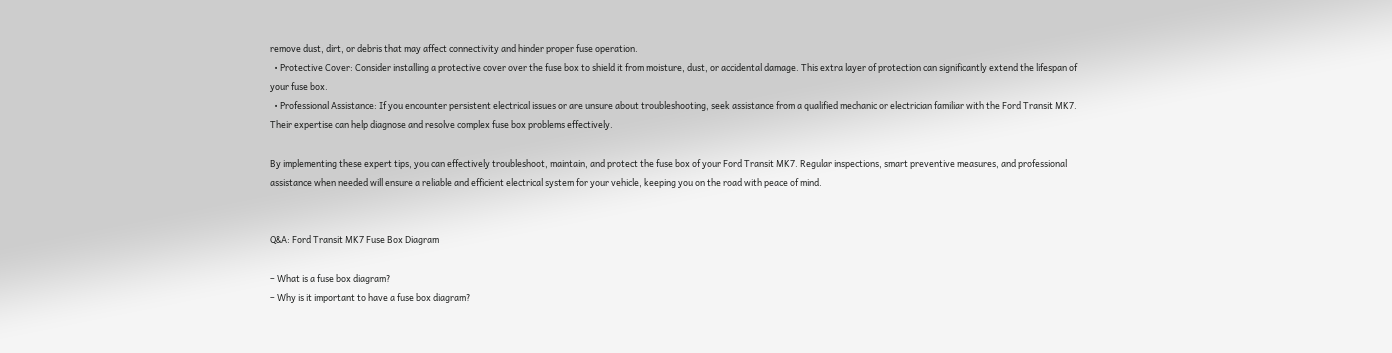remove dust, dirt, or debris that may affect connectivity and hinder proper fuse operation.
  • Protective Cover: Consider installing a protective cover over the fuse box to shield it from moisture, dust, or accidental damage. This extra layer of protection can significantly extend the lifespan of your fuse box.
  • Professional Assistance: If you encounter persistent electrical issues or are unsure about troubleshooting, seek assistance from a qualified mechanic or electrician familiar with the Ford Transit MK7. Their expertise can help diagnose and resolve complex fuse box problems effectively.

By implementing these expert tips, you can effectively troubleshoot, maintain, and protect the fuse box of your Ford Transit MK7. Regular inspections, smart preventive measures, and professional assistance when needed will ensure a reliable and efficient electrical system for your vehicle, keeping you on the road with peace of mind.


Q&A: Ford Transit MK7 Fuse Box Diagram

– What is a fuse box diagram?
– Why is it important to have a fuse box diagram?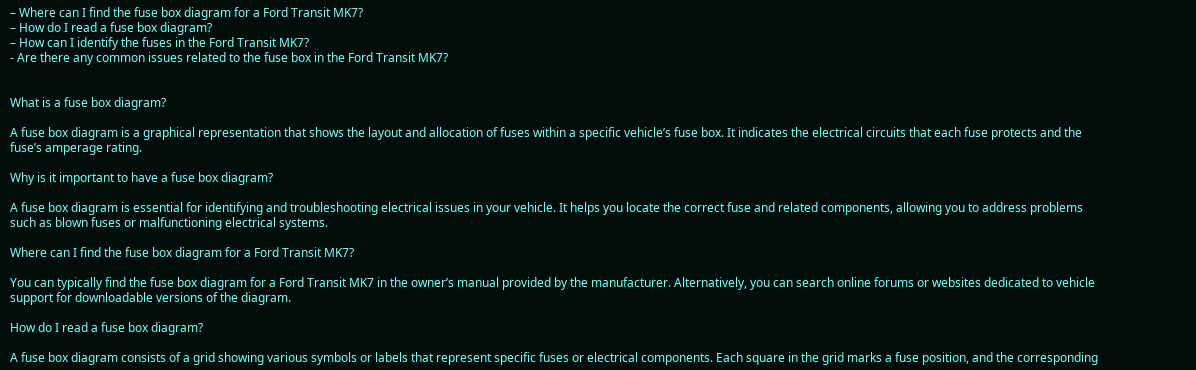– Where can I find the fuse box diagram for a Ford Transit MK7?
– How do I read a fuse box diagram?
– How can I identify the fuses in the Ford Transit MK7?
- Are there any common issues related to the fuse box in the Ford Transit MK7?


What is a fuse box diagram?

A fuse box diagram is a graphical representation that shows the layout and allocation of fuses within a specific vehicle’s fuse box. It indicates the electrical circuits that each fuse protects and the fuse’s amperage rating.

Why is it important to have a fuse box diagram?

A fuse box diagram is essential for identifying and troubleshooting electrical issues in your vehicle. It helps you locate the correct fuse and related components, allowing you to address problems such as blown fuses or malfunctioning electrical systems.

Where can I find the fuse box diagram for a Ford Transit MK7?

You can typically find the fuse box diagram for a Ford Transit MK7 in the owner’s manual provided by the manufacturer. Alternatively, you can search online forums or websites dedicated to vehicle support for downloadable versions of the diagram.

How do I read a fuse box diagram?

A fuse box diagram consists of a grid showing various symbols or labels that represent specific fuses or electrical components. Each square in the grid marks a fuse position, and the corresponding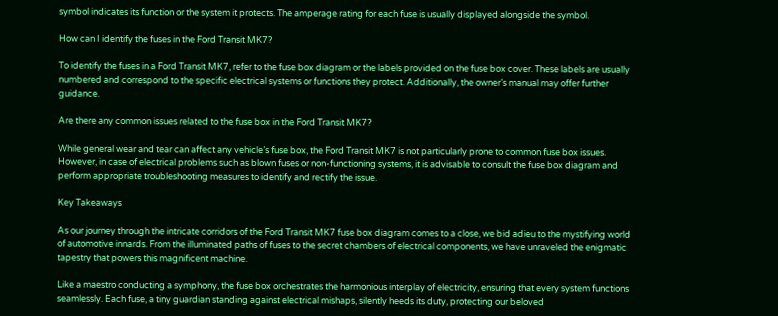symbol indicates its function or the system it protects. The amperage rating for each fuse is usually displayed alongside the symbol.

How can I identify the fuses in the Ford Transit MK7?

To identify the fuses in a Ford Transit MK7, refer to the fuse box diagram or the labels provided on the fuse box cover. These labels are usually numbered and correspond to the specific electrical systems or functions they protect. Additionally, the owner’s manual may offer further guidance.

Are there any common issues related to the fuse box in the Ford Transit MK7?

While general wear and tear can affect any vehicle’s fuse box, the Ford Transit MK7 is not particularly prone to common fuse box issues. However, in case of electrical problems such as blown fuses or non-functioning systems, it is advisable to consult the fuse box diagram and perform appropriate troubleshooting measures to identify and rectify the issue.

Key Takeaways

As our journey through the intricate corridors of the Ford Transit MK7 fuse box diagram comes to a close, we bid adieu to the mystifying world of automotive innards. From the illuminated paths of fuses to the secret chambers of electrical components, we have unraveled the enigmatic tapestry that powers this magnificent machine.

Like a maestro conducting a symphony, the fuse box orchestrates the harmonious interplay of electricity, ensuring that every system functions seamlessly. Each fuse, a tiny guardian standing against electrical mishaps, silently heeds its duty, protecting our beloved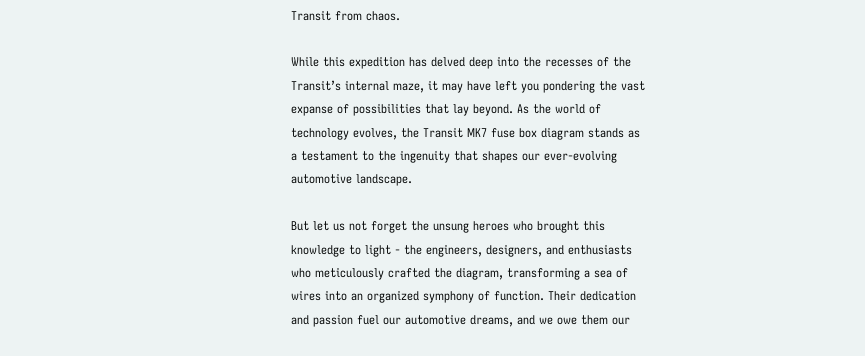Transit from chaos.

While this expedition has delved deep into the recesses of the Transit’s internal maze, it may have left you pondering the vast expanse of possibilities that lay beyond. As the world of technology evolves, the Transit MK7 fuse box diagram stands as a testament to the ingenuity that shapes our ever-evolving automotive landscape.

But let us not forget the unsung heroes who brought this knowledge to light - the engineers, designers, and enthusiasts who meticulously crafted the diagram, transforming a sea of wires into an organized symphony of function. Their dedication and passion fuel our automotive dreams, and we owe them our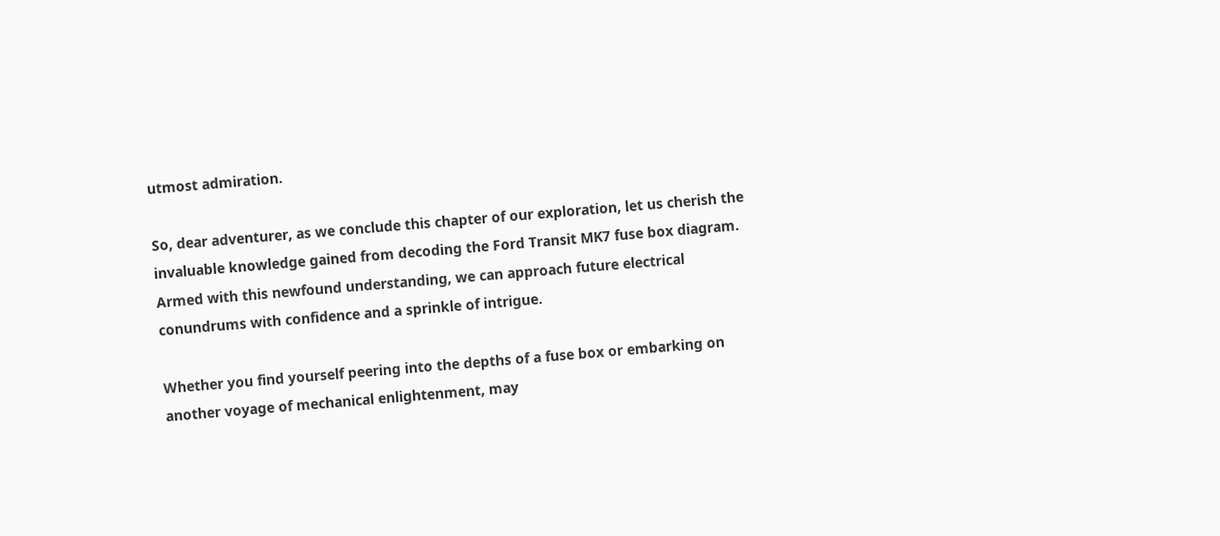utmost admiration.

So, dear adventurer, as we conclude this chapter of our exploration, let us cherish the invaluable knowledge gained from decoding the Ford Transit MK7 fuse box diagram. Armed with this newfound understanding, we can approach future electrical conundrums with confidence and a sprinkle of intrigue.

Whether you find yourself peering into the depths of a fuse box or embarking on another voyage of mechanical enlightenment, may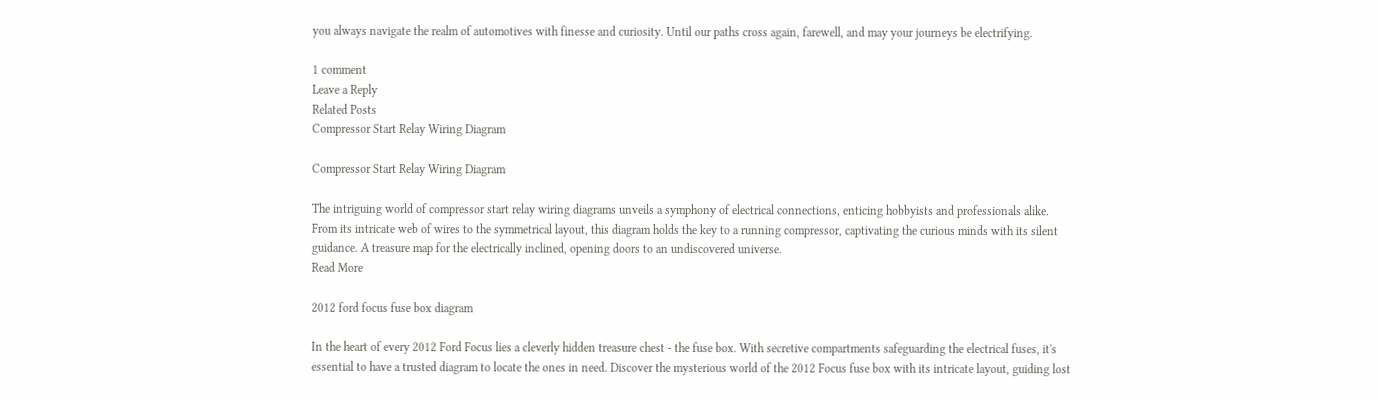you always navigate the realm of automotives with finesse and curiosity. Until our paths cross again, farewell, and may your journeys be electrifying.

1 comment
Leave a Reply
Related Posts
Compressor Start Relay Wiring Diagram

Compressor Start Relay Wiring Diagram

The intriguing world of compressor start relay wiring diagrams unveils a symphony of electrical connections, enticing hobbyists and professionals alike. From its intricate web of wires to the symmetrical layout, this diagram holds the key to a running compressor, captivating the curious minds with its silent guidance. A treasure map for the electrically inclined, opening doors to an undiscovered universe.
Read More

2012 ford focus fuse box diagram

In the heart of every 2012 Ford Focus lies a cleverly hidden treasure chest - the fuse box. With secretive compartments safeguarding the electrical fuses, it's essential to have a trusted diagram to locate the ones in need. Discover the mysterious world of the 2012 Focus fuse box with its intricate layout, guiding lost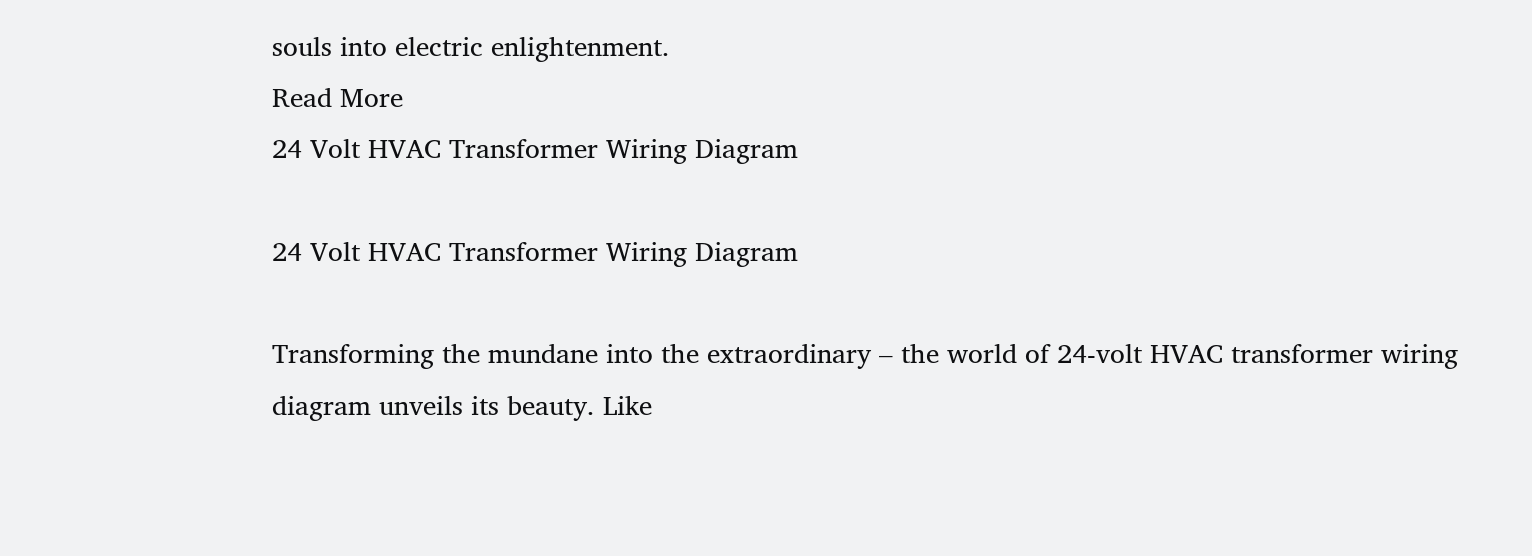souls into electric enlightenment.
Read More
24 Volt HVAC Transformer Wiring Diagram

24 Volt HVAC Transformer Wiring Diagram

Transforming the mundane into the extraordinary – the world of 24-volt HVAC transformer wiring diagram unveils its beauty. Like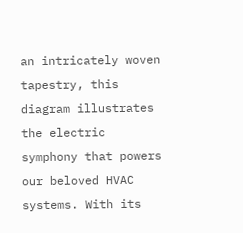an intricately woven tapestry, this diagram illustrates the electric symphony that powers our beloved HVAC systems. With its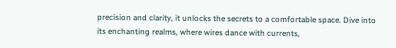precision and clarity, it unlocks the secrets to a comfortable space. Dive into its enchanting realms, where wires dance with currents,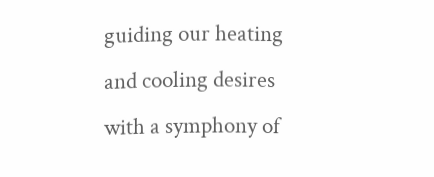guiding our heating and cooling desires with a symphony of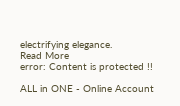electrifying elegance.
Read More
error: Content is protected !!

ALL in ONE - Online Account